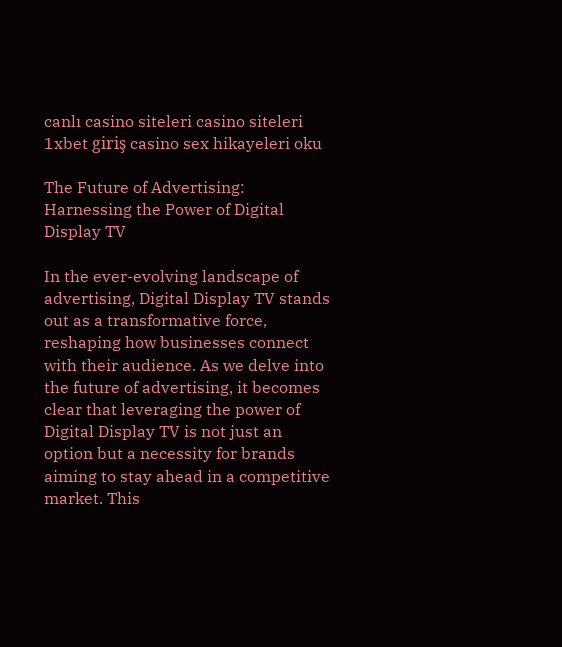canlı casino siteleri casino siteleri 1xbet giriş casino sex hikayeleri oku

The Future of Advertising: Harnessing the Power of Digital Display TV

In the ever-evolving landscape of advertising, Digital Display TV stands out as a transformative force, reshaping how businesses connect with their audience. As we delve into the future of advertising, it becomes clear that leveraging the power of Digital Display TV is not just an option but a necessity for brands aiming to stay ahead in a competitive market. This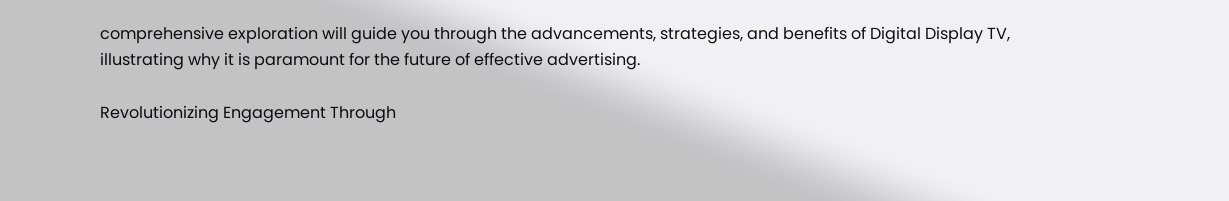comprehensive exploration will guide you through the advancements, strategies, and benefits of Digital Display TV, illustrating why it is paramount for the future of effective advertising.

Revolutionizing Engagement Through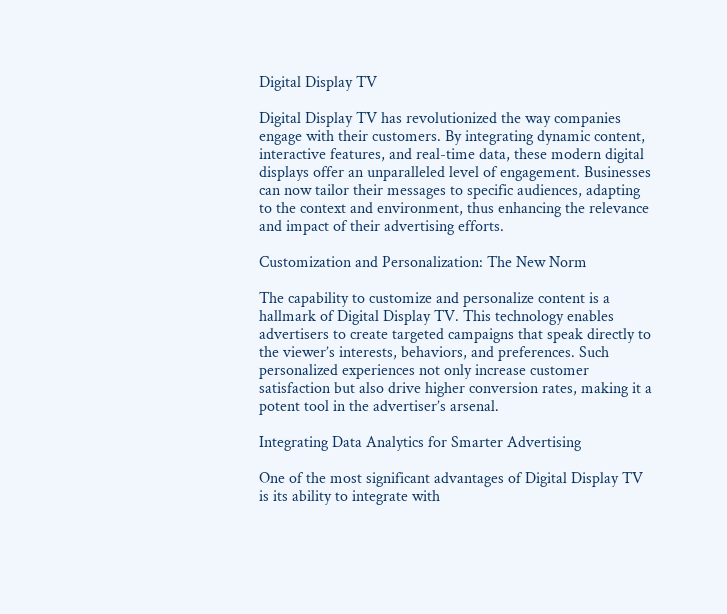Digital Display TV

Digital Display TV has revolutionized the way companies engage with their customers. By integrating dynamic content, interactive features, and real-time data, these modern digital displays offer an unparalleled level of engagement. Businesses can now tailor their messages to specific audiences, adapting to the context and environment, thus enhancing the relevance and impact of their advertising efforts.

Customization and Personalization: The New Norm

The capability to customize and personalize content is a hallmark of Digital Display TV. This technology enables advertisers to create targeted campaigns that speak directly to the viewer’s interests, behaviors, and preferences. Such personalized experiences not only increase customer satisfaction but also drive higher conversion rates, making it a potent tool in the advertiser’s arsenal.

Integrating Data Analytics for Smarter Advertising

One of the most significant advantages of Digital Display TV is its ability to integrate with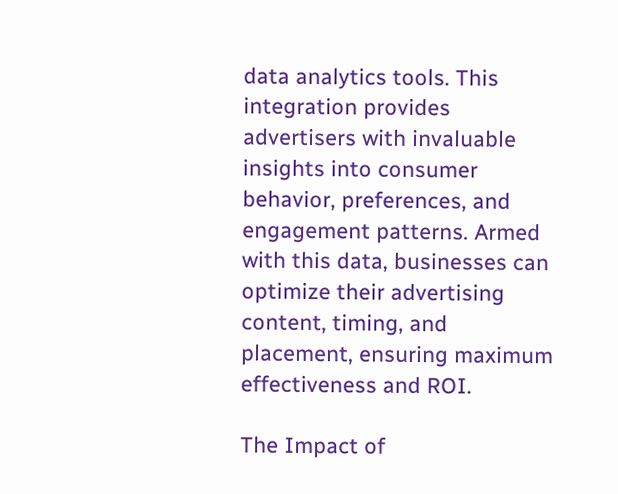data analytics tools. This integration provides advertisers with invaluable insights into consumer behavior, preferences, and engagement patterns. Armed with this data, businesses can optimize their advertising content, timing, and placement, ensuring maximum effectiveness and ROI.

The Impact of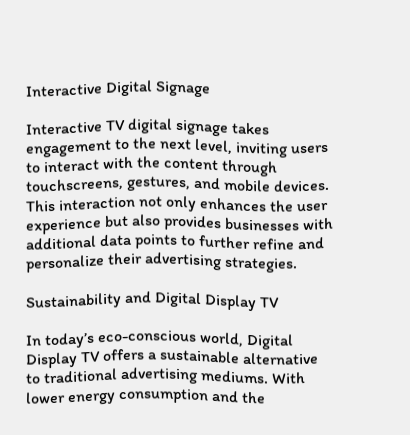Interactive Digital Signage

Interactive TV digital signage takes engagement to the next level, inviting users to interact with the content through touchscreens, gestures, and mobile devices. This interaction not only enhances the user experience but also provides businesses with additional data points to further refine and personalize their advertising strategies.

Sustainability and Digital Display TV

In today’s eco-conscious world, Digital Display TV offers a sustainable alternative to traditional advertising mediums. With lower energy consumption and the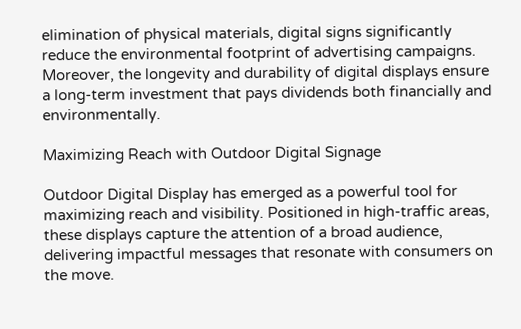elimination of physical materials, digital signs significantly reduce the environmental footprint of advertising campaigns. Moreover, the longevity and durability of digital displays ensure a long-term investment that pays dividends both financially and environmentally.

Maximizing Reach with Outdoor Digital Signage

Outdoor Digital Display has emerged as a powerful tool for maximizing reach and visibility. Positioned in high-traffic areas, these displays capture the attention of a broad audience, delivering impactful messages that resonate with consumers on the move.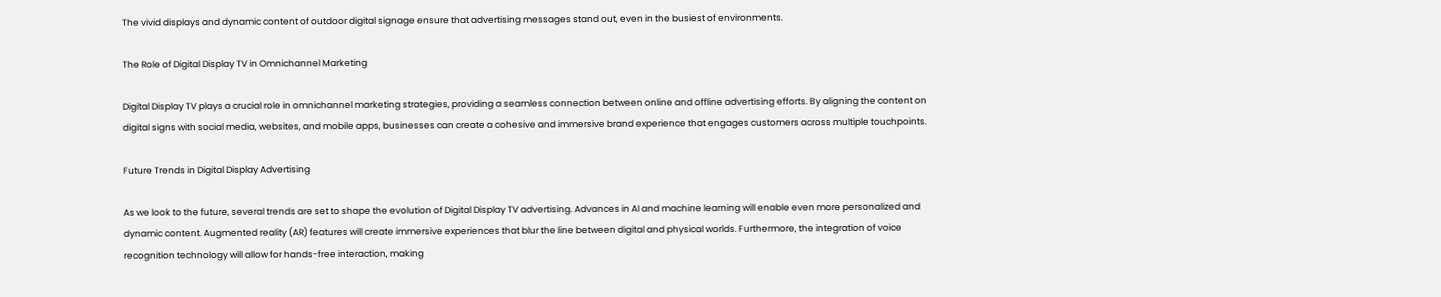The vivid displays and dynamic content of outdoor digital signage ensure that advertising messages stand out, even in the busiest of environments.

The Role of Digital Display TV in Omnichannel Marketing

Digital Display TV plays a crucial role in omnichannel marketing strategies, providing a seamless connection between online and offline advertising efforts. By aligning the content on digital signs with social media, websites, and mobile apps, businesses can create a cohesive and immersive brand experience that engages customers across multiple touchpoints.

Future Trends in Digital Display Advertising

As we look to the future, several trends are set to shape the evolution of Digital Display TV advertising. Advances in AI and machine learning will enable even more personalized and dynamic content. Augmented reality (AR) features will create immersive experiences that blur the line between digital and physical worlds. Furthermore, the integration of voice recognition technology will allow for hands-free interaction, making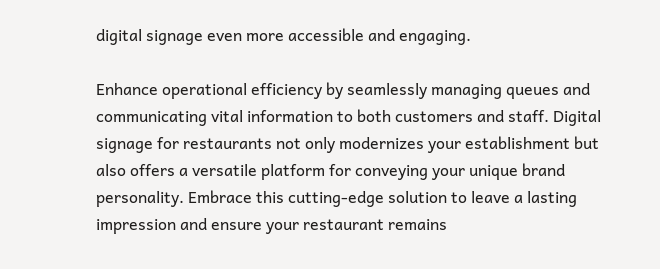digital signage even more accessible and engaging.

Enhance operational efficiency by seamlessly managing queues and communicating vital information to both customers and staff. Digital signage for restaurants not only modernizes your establishment but also offers a versatile platform for conveying your unique brand personality. Embrace this cutting-edge solution to leave a lasting impression and ensure your restaurant remains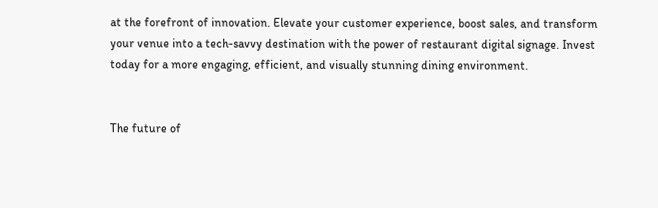at the forefront of innovation. Elevate your customer experience, boost sales, and transform your venue into a tech-savvy destination with the power of restaurant digital signage. Invest today for a more engaging, efficient, and visually stunning dining environment.


The future of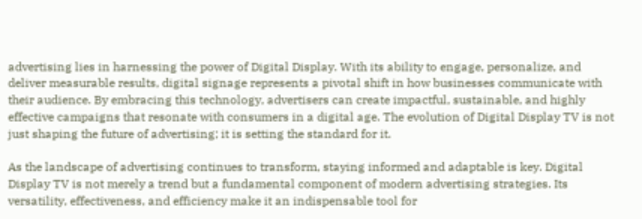advertising lies in harnessing the power of Digital Display. With its ability to engage, personalize, and deliver measurable results, digital signage represents a pivotal shift in how businesses communicate with their audience. By embracing this technology, advertisers can create impactful, sustainable, and highly effective campaigns that resonate with consumers in a digital age. The evolution of Digital Display TV is not just shaping the future of advertising; it is setting the standard for it.

As the landscape of advertising continues to transform, staying informed and adaptable is key. Digital Display TV is not merely a trend but a fundamental component of modern advertising strategies. Its versatility, effectiveness, and efficiency make it an indispensable tool for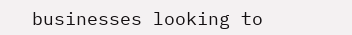businesses looking to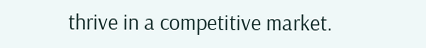thrive in a competitive market.